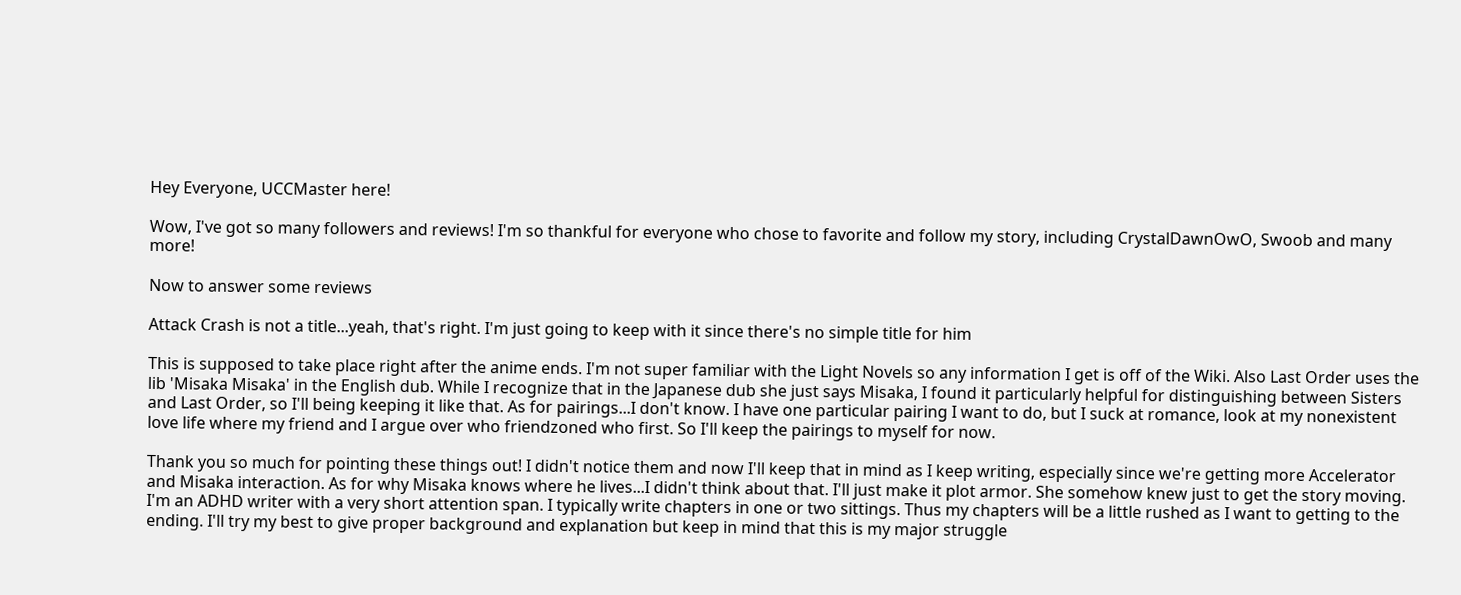Hey Everyone, UCCMaster here!

Wow, I've got so many followers and reviews! I'm so thankful for everyone who chose to favorite and follow my story, including CrystalDawnOwO, Swoob and many more!

Now to answer some reviews

Attack Crash is not a title...yeah, that's right. I'm just going to keep with it since there's no simple title for him

This is supposed to take place right after the anime ends. I'm not super familiar with the Light Novels so any information I get is off of the Wiki. Also Last Order uses the lib 'Misaka Misaka' in the English dub. While I recognize that in the Japanese dub she just says Misaka, I found it particularly helpful for distinguishing between Sisters and Last Order, so I'll being keeping it like that. As for pairings...I don't know. I have one particular pairing I want to do, but I suck at romance, look at my nonexistent love life where my friend and I argue over who friendzoned who first. So I'll keep the pairings to myself for now.

Thank you so much for pointing these things out! I didn't notice them and now I'll keep that in mind as I keep writing, especially since we're getting more Accelerator and Misaka interaction. As for why Misaka knows where he lives...I didn't think about that. I'll just make it plot armor. She somehow knew just to get the story moving. I'm an ADHD writer with a very short attention span. I typically write chapters in one or two sittings. Thus my chapters will be a little rushed as I want to getting to the ending. I'll try my best to give proper background and explanation but keep in mind that this is my major struggle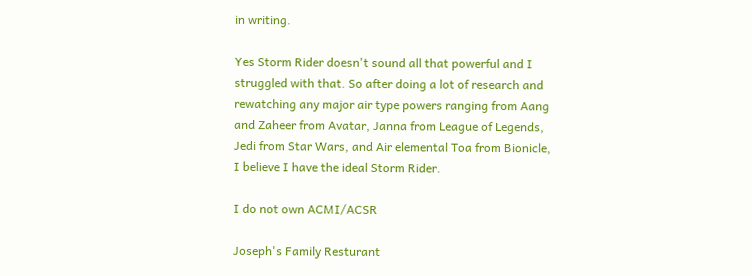in writing.

Yes Storm Rider doesn't sound all that powerful and I struggled with that. So after doing a lot of research and rewatching any major air type powers ranging from Aang and Zaheer from Avatar, Janna from League of Legends, Jedi from Star Wars, and Air elemental Toa from Bionicle, I believe I have the ideal Storm Rider.

I do not own ACMI/ACSR

Joseph's Family Resturant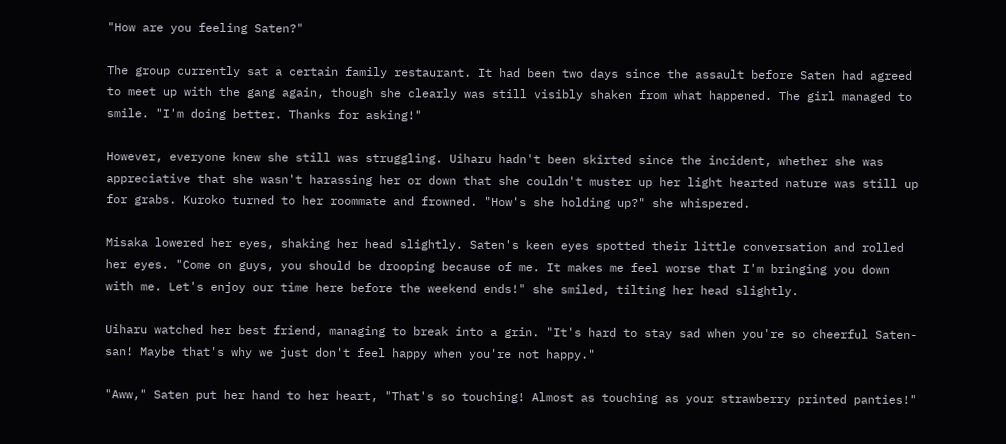"How are you feeling Saten?"

The group currently sat a certain family restaurant. It had been two days since the assault before Saten had agreed to meet up with the gang again, though she clearly was still visibly shaken from what happened. The girl managed to smile. "I'm doing better. Thanks for asking!"

However, everyone knew she still was struggling. Uiharu hadn't been skirted since the incident, whether she was appreciative that she wasn't harassing her or down that she couldn't muster up her light hearted nature was still up for grabs. Kuroko turned to her roommate and frowned. "How's she holding up?" she whispered.

Misaka lowered her eyes, shaking her head slightly. Saten's keen eyes spotted their little conversation and rolled her eyes. "Come on guys, you should be drooping because of me. It makes me feel worse that I'm bringing you down with me. Let's enjoy our time here before the weekend ends!" she smiled, tilting her head slightly.

Uiharu watched her best friend, managing to break into a grin. "It's hard to stay sad when you're so cheerful Saten-san! Maybe that's why we just don't feel happy when you're not happy."

"Aww," Saten put her hand to her heart, "That's so touching! Almost as touching as your strawberry printed panties!"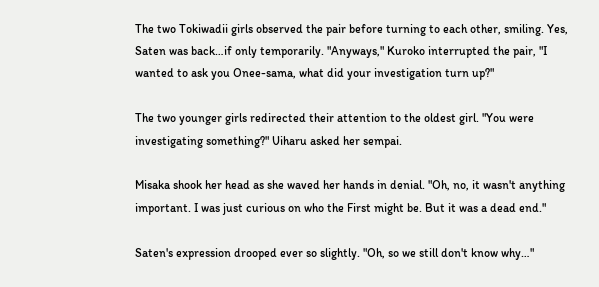The two Tokiwadii girls observed the pair before turning to each other, smiling. Yes, Saten was back…if only temporarily. "Anyways," Kuroko interrupted the pair, "I wanted to ask you Onee-sama, what did your investigation turn up?"

The two younger girls redirected their attention to the oldest girl. "You were investigating something?" Uiharu asked her sempai.

Misaka shook her head as she waved her hands in denial. "Oh, no, it wasn't anything important. I was just curious on who the First might be. But it was a dead end."

Saten's expression drooped ever so slightly. "Oh, so we still don't know why…"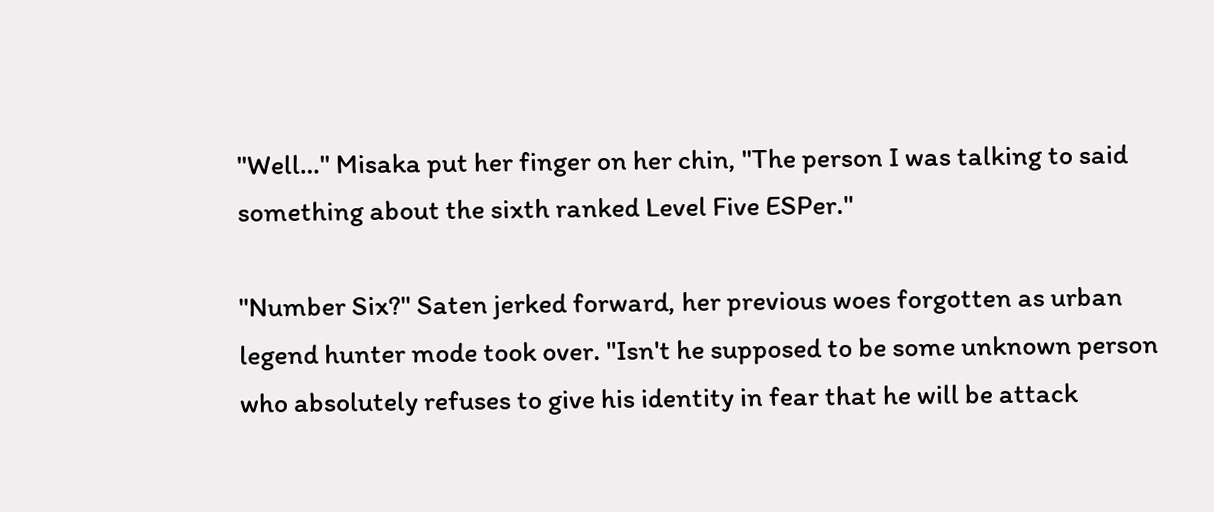"Well…" Misaka put her finger on her chin, "The person I was talking to said something about the sixth ranked Level Five ESPer."

"Number Six?" Saten jerked forward, her previous woes forgotten as urban legend hunter mode took over. "Isn't he supposed to be some unknown person who absolutely refuses to give his identity in fear that he will be attack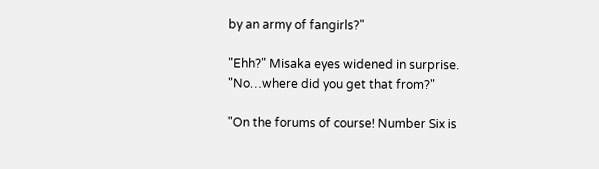by an army of fangirls?"

"Ehh?" Misaka eyes widened in surprise. "No…where did you get that from?"

"On the forums of course! Number Six is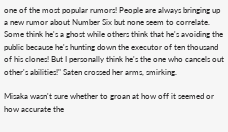one of the most popular rumors! People are always bringing up a new rumor about Number Six but none seem to correlate. Some think he's a ghost while others think that he's avoiding the public because he's hunting down the executor of ten thousand of his clones! But I personally think he's the one who cancels out other's abilities!" Saten crossed her arms, smirking.

Misaka wasn't sure whether to groan at how off it seemed or how accurate the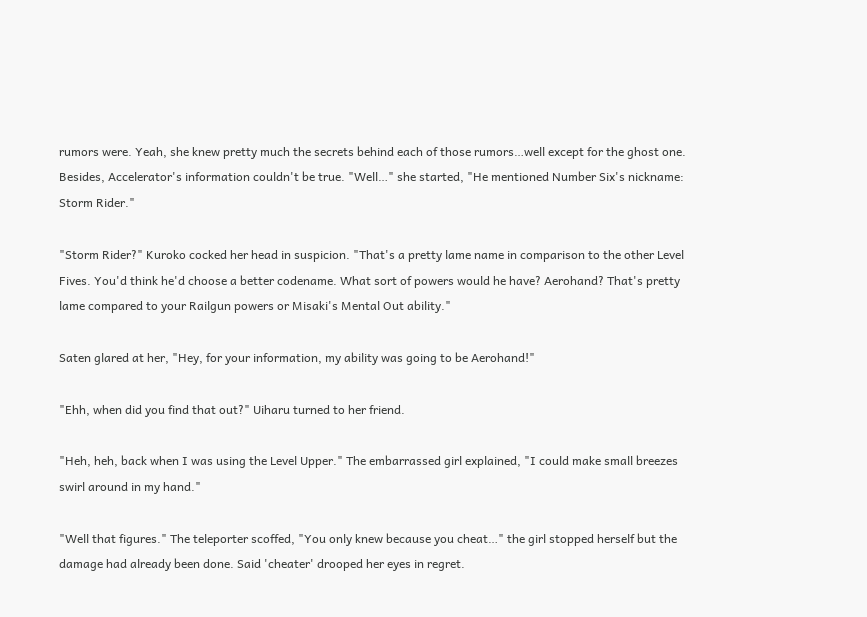rumors were. Yeah, she knew pretty much the secrets behind each of those rumors…well except for the ghost one. Besides, Accelerator's information couldn't be true. "Well…" she started, "He mentioned Number Six's nickname: Storm Rider."

"Storm Rider?" Kuroko cocked her head in suspicion. "That's a pretty lame name in comparison to the other Level Fives. You'd think he'd choose a better codename. What sort of powers would he have? Aerohand? That's pretty lame compared to your Railgun powers or Misaki's Mental Out ability."

Saten glared at her, "Hey, for your information, my ability was going to be Aerohand!"

"Ehh, when did you find that out?" Uiharu turned to her friend.

"Heh, heh, back when I was using the Level Upper." The embarrassed girl explained, "I could make small breezes swirl around in my hand."

"Well that figures." The teleporter scoffed, "You only knew because you cheat…" the girl stopped herself but the damage had already been done. Said 'cheater' drooped her eyes in regret.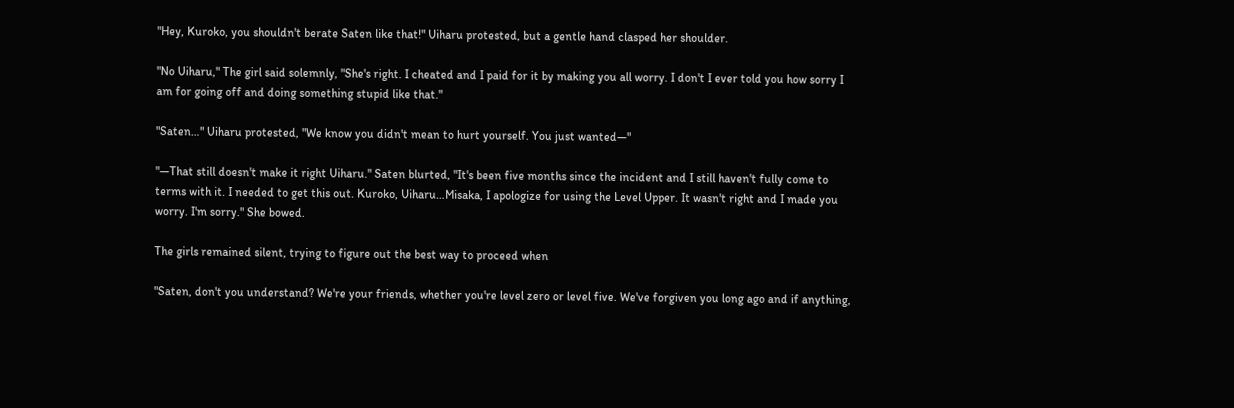"Hey, Kuroko, you shouldn't berate Saten like that!" Uiharu protested, but a gentle hand clasped her shoulder.

"No Uiharu," The girl said solemnly, "She's right. I cheated and I paid for it by making you all worry. I don't I ever told you how sorry I am for going off and doing something stupid like that."

"Saten…" Uiharu protested, "We know you didn't mean to hurt yourself. You just wanted—"

"—That still doesn't make it right Uiharu." Saten blurted, "It's been five months since the incident and I still haven't fully come to terms with it. I needed to get this out. Kuroko, Uiharu…Misaka, I apologize for using the Level Upper. It wasn't right and I made you worry. I'm sorry." She bowed.

The girls remained silent, trying to figure out the best way to proceed when

"Saten, don't you understand? We're your friends, whether you're level zero or level five. We've forgiven you long ago and if anything,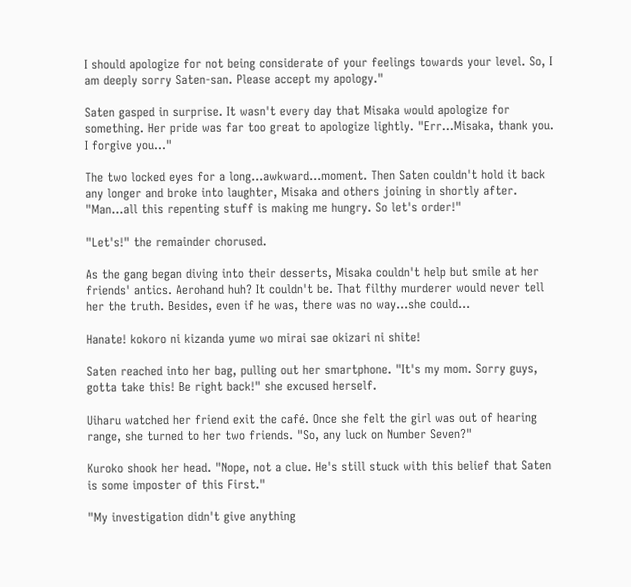I should apologize for not being considerate of your feelings towards your level. So, I am deeply sorry Saten-san. Please accept my apology."

Saten gasped in surprise. It wasn't every day that Misaka would apologize for something. Her pride was far too great to apologize lightly. "Err…Misaka, thank you. I forgive you…"

The two locked eyes for a long…awkward…moment. Then Saten couldn't hold it back any longer and broke into laughter, Misaka and others joining in shortly after. "Man…all this repenting stuff is making me hungry. So let's order!"

"Let's!" the remainder chorused.

As the gang began diving into their desserts, Misaka couldn't help but smile at her friends' antics. Aerohand huh? It couldn't be. That filthy murderer would never tell her the truth. Besides, even if he was, there was no way…she could…

Hanate! kokoro ni kizanda yume wo mirai sae okizari ni shite!

Saten reached into her bag, pulling out her smartphone. "It's my mom. Sorry guys, gotta take this! Be right back!" she excused herself.

Uiharu watched her friend exit the café. Once she felt the girl was out of hearing range, she turned to her two friends. "So, any luck on Number Seven?"

Kuroko shook her head. "Nope, not a clue. He's still stuck with this belief that Saten is some imposter of this First."

"My investigation didn't give anything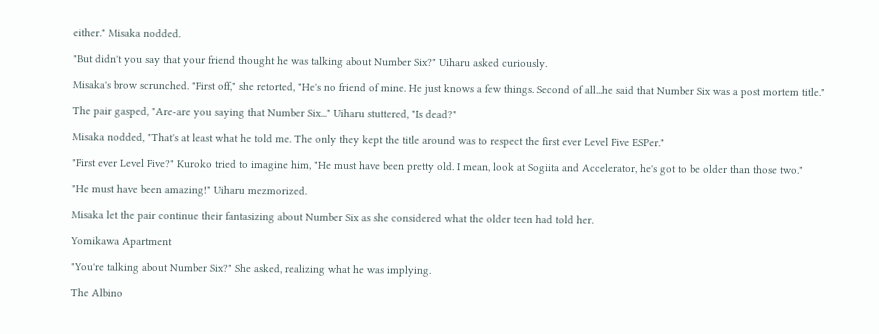either." Misaka nodded.

"But didn't you say that your friend thought he was talking about Number Six?" Uiharu asked curiously.

Misaka's brow scrunched. "First off," she retorted, "He's no friend of mine. He just knows a few things. Second of all...he said that Number Six was a post mortem title."

The pair gasped, "Are-are you saying that Number Six..." Uiharu stuttered, "Is dead?"

Misaka nodded, "That's at least what he told me. The only they kept the title around was to respect the first ever Level Five ESPer."

"First ever Level Five?" Kuroko tried to imagine him, "He must have been pretty old. I mean, look at Sogiita and Accelerator, he's got to be older than those two."

"He must have been amazing!" Uiharu mezmorized.

Misaka let the pair continue their fantasizing about Number Six as she considered what the older teen had told her.

Yomikawa Apartment

"You're talking about Number Six?" She asked, realizing what he was implying.

The Albino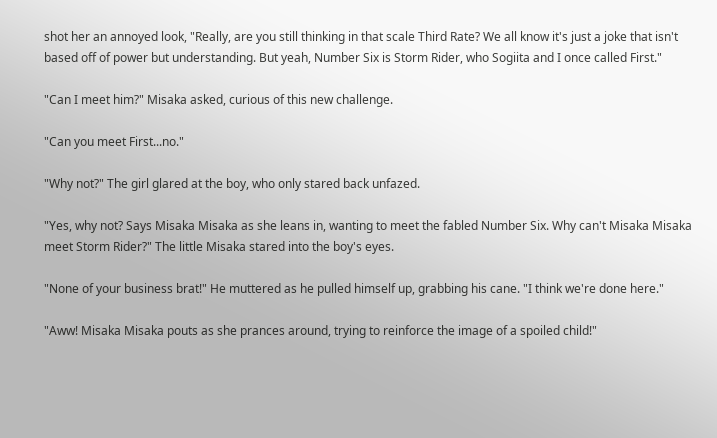shot her an annoyed look, "Really, are you still thinking in that scale Third Rate? We all know it's just a joke that isn't based off of power but understanding. But yeah, Number Six is Storm Rider, who Sogiita and I once called First."

"Can I meet him?" Misaka asked, curious of this new challenge.

"Can you meet First...no."

"Why not?" The girl glared at the boy, who only stared back unfazed.

"Yes, why not? Says Misaka Misaka as she leans in, wanting to meet the fabled Number Six. Why can't Misaka Misaka meet Storm Rider?" The little Misaka stared into the boy's eyes.

"None of your business brat!" He muttered as he pulled himself up, grabbing his cane. "I think we're done here."

"Aww! Misaka Misaka pouts as she prances around, trying to reinforce the image of a spoiled child!"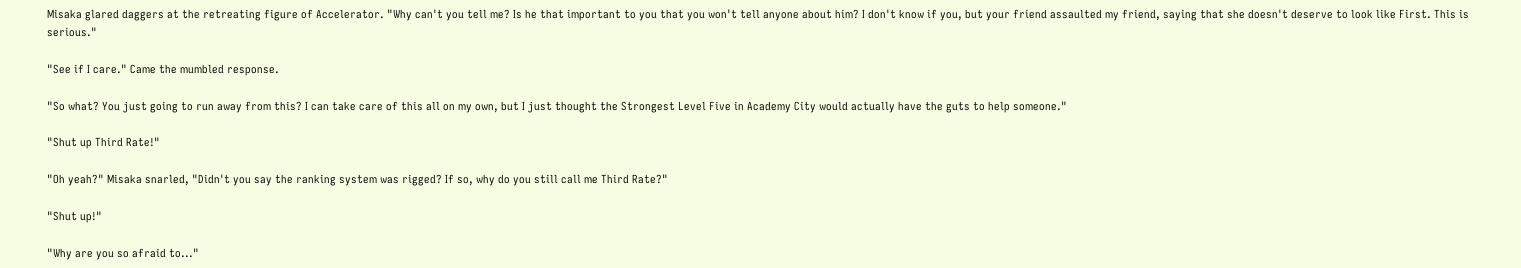Misaka glared daggers at the retreating figure of Accelerator. "Why can't you tell me? Is he that important to you that you won't tell anyone about him? I don't know if you, but your friend assaulted my friend, saying that she doesn't deserve to look like First. This is serious."

"See if I care." Came the mumbled response.

"So what? You just going to run away from this? I can take care of this all on my own, but I just thought the Strongest Level Five in Academy City would actually have the guts to help someone."

"Shut up Third Rate!"

"Oh yeah?" Misaka snarled, "Didn't you say the ranking system was rigged? If so, why do you still call me Third Rate?"

"Shut up!"

"Why are you so afraid to..."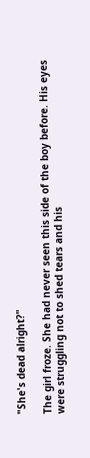"She's dead alright?"

The girl froze. She had never seen this side of the boy before. His eyes were struggling not to shed tears and his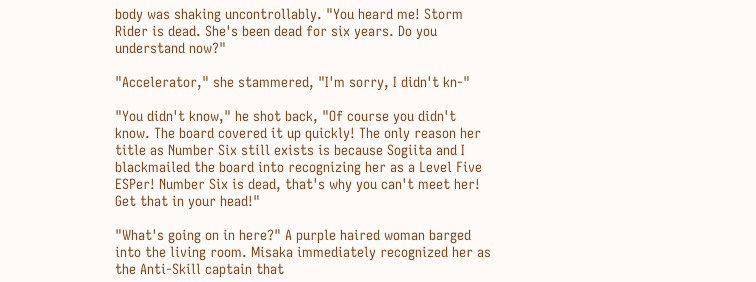body was shaking uncontrollably. "You heard me! Storm Rider is dead. She's been dead for six years. Do you understand now?"

"Accelerator," she stammered, "I'm sorry, I didn't kn-"

"You didn't know," he shot back, "Of course you didn't know. The board covered it up quickly! The only reason her title as Number Six still exists is because Sogiita and I blackmailed the board into recognizing her as a Level Five ESPer! Number Six is dead, that's why you can't meet her! Get that in your head!"

"What's going on in here?" A purple haired woman barged into the living room. Misaka immediately recognized her as the Anti-Skill captain that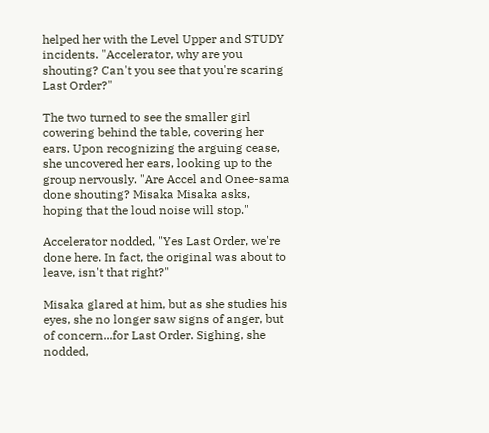helped her with the Level Upper and STUDY incidents. "Accelerator, why are you shouting? Can't you see that you're scaring Last Order?"

The two turned to see the smaller girl cowering behind the table, covering her ears. Upon recognizing the arguing cease, she uncovered her ears, looking up to the group nervously. "Are Accel and Onee-sama done shouting? Misaka Misaka asks, hoping that the loud noise will stop."

Accelerator nodded, "Yes Last Order, we're done here. In fact, the original was about to leave, isn't that right?"

Misaka glared at him, but as she studies his eyes, she no longer saw signs of anger, but of concern...for Last Order. Sighing, she nodded,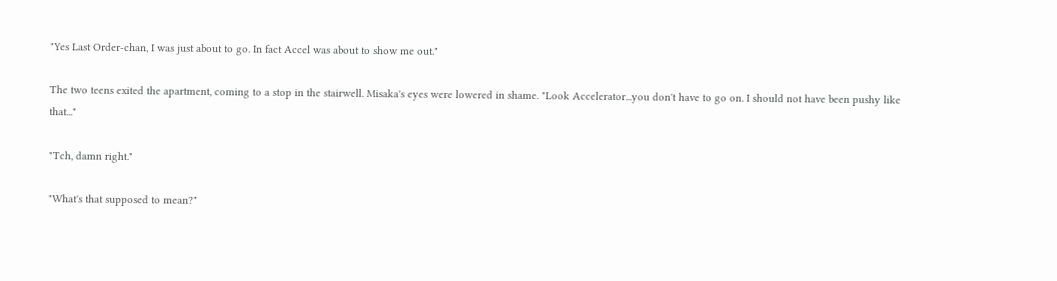"Yes Last Order-chan, I was just about to go. In fact Accel was about to show me out."

The two teens exited the apartment, coming to a stop in the stairwell. Misaka's eyes were lowered in shame. "Look Accelerator...you don't have to go on. I should not have been pushy like that..."

"Tch, damn right."

"What's that supposed to mean?"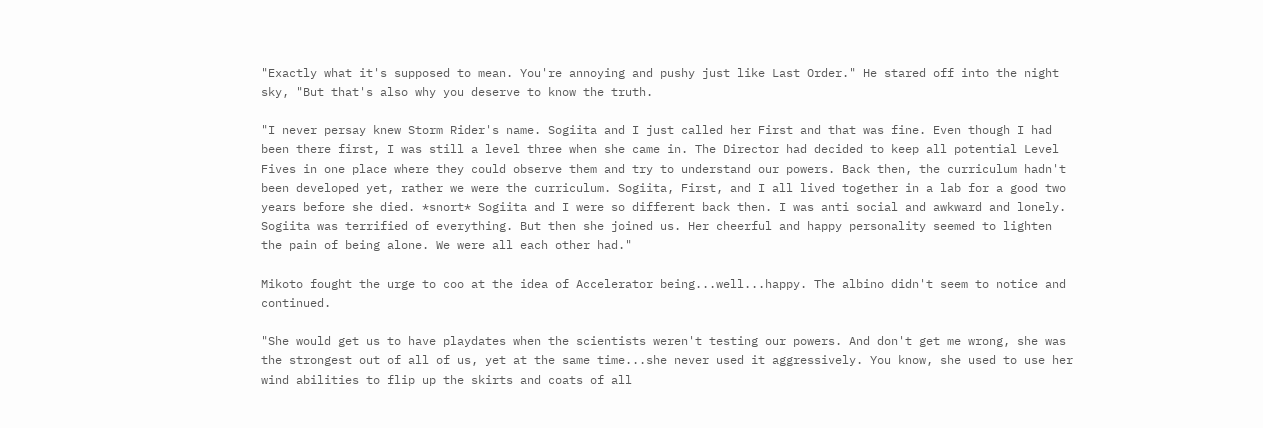"Exactly what it's supposed to mean. You're annoying and pushy just like Last Order." He stared off into the night sky, "But that's also why you deserve to know the truth.

"I never persay knew Storm Rider's name. Sogiita and I just called her First and that was fine. Even though I had been there first, I was still a level three when she came in. The Director had decided to keep all potential Level Fives in one place where they could observe them and try to understand our powers. Back then, the curriculum hadn't been developed yet, rather we were the curriculum. Sogiita, First, and I all lived together in a lab for a good two years before she died. *snort* Sogiita and I were so different back then. I was anti social and awkward and lonely. Sogiita was terrified of everything. But then she joined us. Her cheerful and happy personality seemed to lighten the pain of being alone. We were all each other had."

Mikoto fought the urge to coo at the idea of Accelerator being...well...happy. The albino didn't seem to notice and continued.

"She would get us to have playdates when the scientists weren't testing our powers. And don't get me wrong, she was the strongest out of all of us, yet at the same time...she never used it aggressively. You know, she used to use her wind abilities to flip up the skirts and coats of all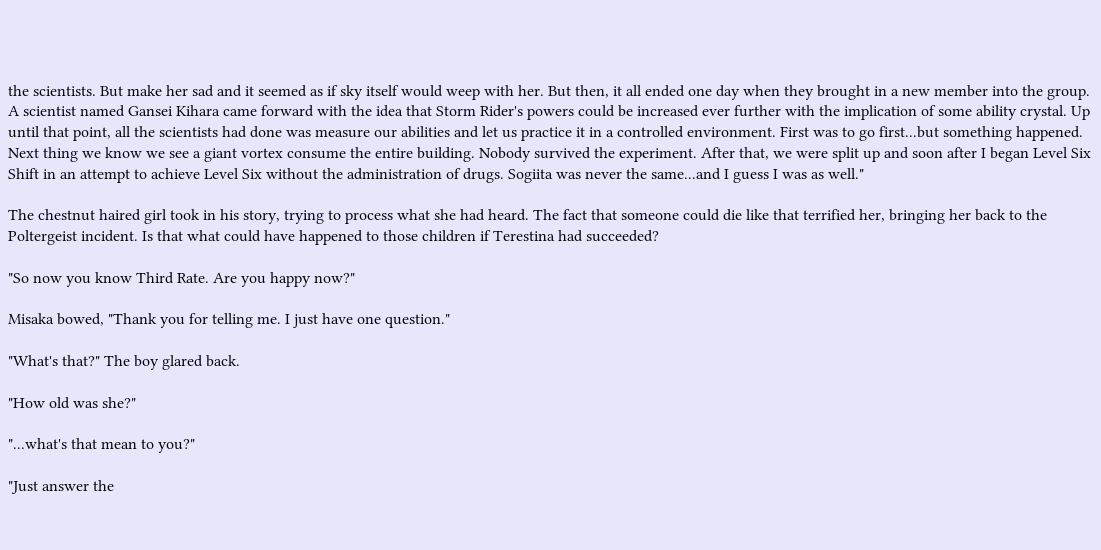the scientists. But make her sad and it seemed as if sky itself would weep with her. But then, it all ended one day when they brought in a new member into the group. A scientist named Gansei Kihara came forward with the idea that Storm Rider's powers could be increased ever further with the implication of some ability crystal. Up until that point, all the scientists had done was measure our abilities and let us practice it in a controlled environment. First was to go first...but something happened. Next thing we know we see a giant vortex consume the entire building. Nobody survived the experiment. After that, we were split up and soon after I began Level Six Shift in an attempt to achieve Level Six without the administration of drugs. Sogiita was never the same...and I guess I was as well."

The chestnut haired girl took in his story, trying to process what she had heard. The fact that someone could die like that terrified her, bringing her back to the Poltergeist incident. Is that what could have happened to those children if Terestina had succeeded?

"So now you know Third Rate. Are you happy now?"

Misaka bowed, "Thank you for telling me. I just have one question."

"What's that?" The boy glared back.

"How old was she?"

"...what's that mean to you?"

"Just answer the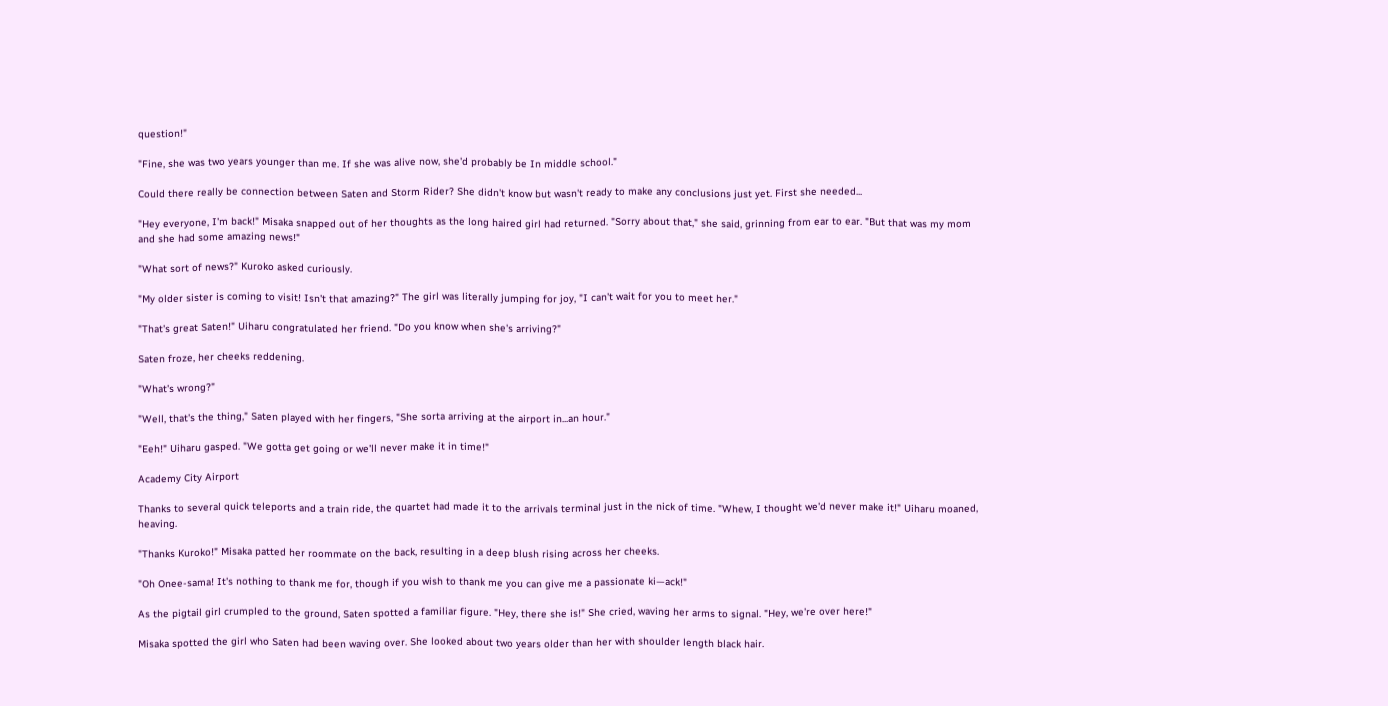question!"

"Fine, she was two years younger than me. If she was alive now, she'd probably be In middle school."

Could there really be connection between Saten and Storm Rider? She didn't know but wasn't ready to make any conclusions just yet. First she needed...

"Hey everyone, I'm back!" Misaka snapped out of her thoughts as the long haired girl had returned. "Sorry about that," she said, grinning from ear to ear. "But that was my mom and she had some amazing news!"

"What sort of news?" Kuroko asked curiously.

"My older sister is coming to visit! Isn't that amazing?" The girl was literally jumping for joy, "I can't wait for you to meet her."

"That's great Saten!" Uiharu congratulated her friend. "Do you know when she's arriving?"

Saten froze, her cheeks reddening.

"What's wrong?"

"Well, that's the thing," Saten played with her fingers, "She sorta arriving at the airport in...an hour."

"Eeh!" Uiharu gasped. "We gotta get going or we'll never make it in time!"

Academy City Airport

Thanks to several quick teleports and a train ride, the quartet had made it to the arrivals terminal just in the nick of time. "Whew, I thought we'd never make it!" Uiharu moaned, heaving.

"Thanks Kuroko!" Misaka patted her roommate on the back, resulting in a deep blush rising across her cheeks.

"Oh Onee-sama! It's nothing to thank me for, though if you wish to thank me you can give me a passionate ki—ack!"

As the pigtail girl crumpled to the ground, Saten spotted a familiar figure. "Hey, there she is!" She cried, waving her arms to signal. "Hey, we're over here!"

Misaka spotted the girl who Saten had been waving over. She looked about two years older than her with shoulder length black hair.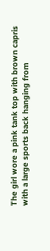The girl wore a pink tank top with brown capris with a large sports back hanging from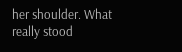her shoulder. What really stood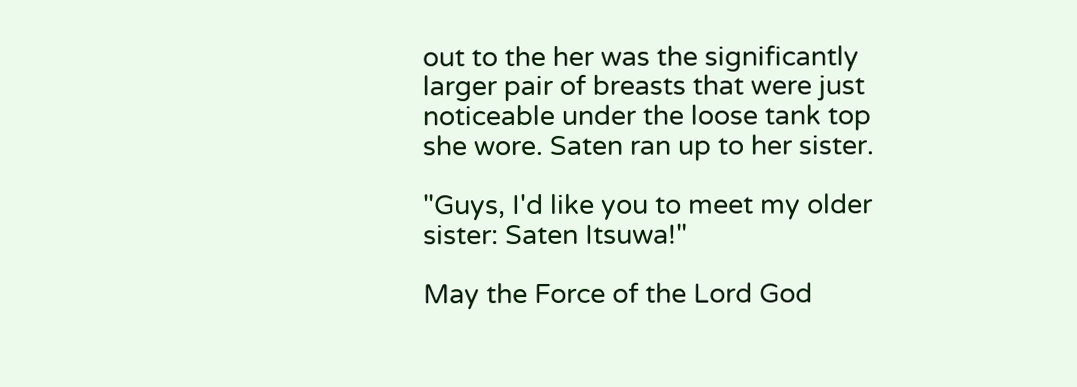out to the her was the significantly larger pair of breasts that were just noticeable under the loose tank top she wore. Saten ran up to her sister.

"Guys, I'd like you to meet my older sister: Saten Itsuwa!"

May the Force of the Lord God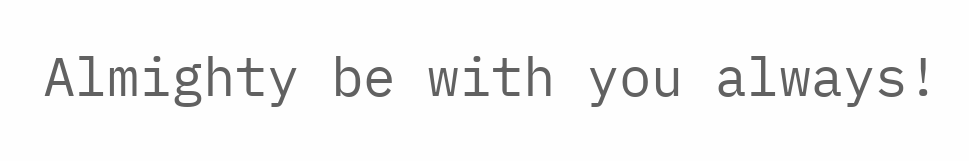Almighty be with you always!